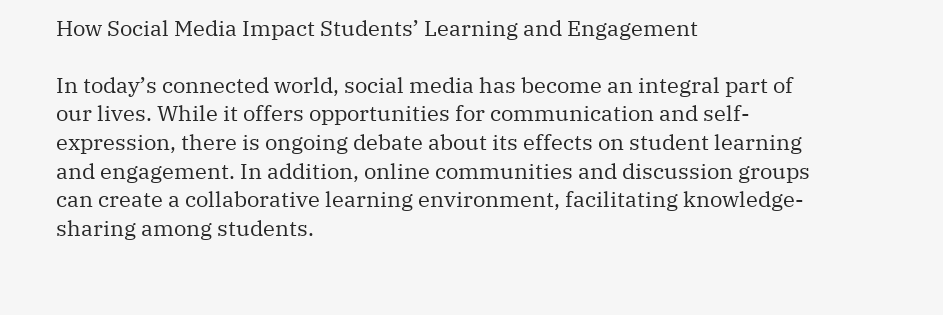How Social Media Impact Students’ Learning and Engagement

In today’s connected world, social media has become an integral part of our lives. While it offers opportunities for communication and self-expression, there is ongoing debate about its effects on student learning and engagement. In addition, online communities and discussion groups can create a collaborative learning environment, facilitating knowledge-sharing among students.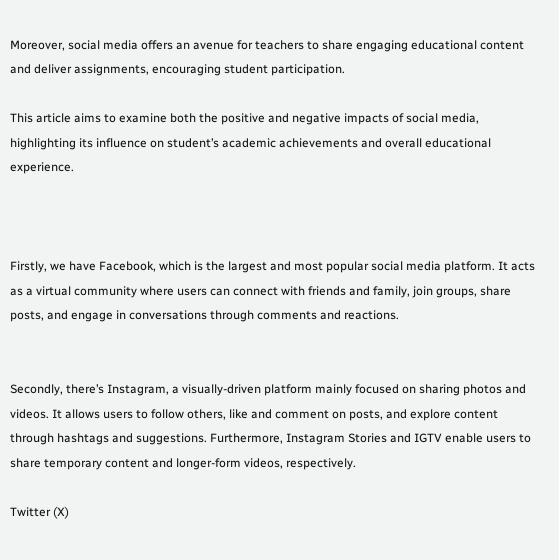Moreover, social media offers an avenue for teachers to share engaging educational content and deliver assignments, encouraging student participation.

This article aims to examine both the positive and negative impacts of social media, highlighting its influence on student’s academic achievements and overall educational experience.



Firstly, we have Facebook, which is the largest and most popular social media platform. It acts as a virtual community where users can connect with friends and family, join groups, share posts, and engage in conversations through comments and reactions.


Secondly, there’s Instagram, a visually-driven platform mainly focused on sharing photos and videos. It allows users to follow others, like and comment on posts, and explore content through hashtags and suggestions. Furthermore, Instagram Stories and IGTV enable users to share temporary content and longer-form videos, respectively.

Twitter (X)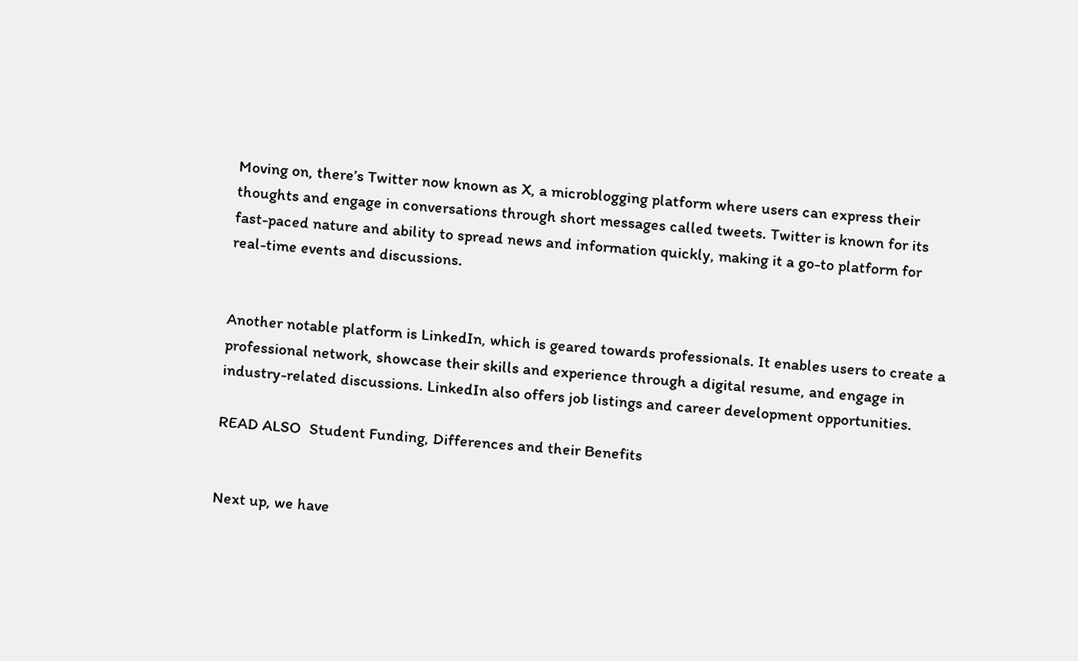Moving on, there’s Twitter now known as X, a microblogging platform where users can express their thoughts and engage in conversations through short messages called tweets. Twitter is known for its fast-paced nature and ability to spread news and information quickly, making it a go-to platform for real-time events and discussions.


Another notable platform is LinkedIn, which is geared towards professionals. It enables users to create a professional network, showcase their skills and experience through a digital resume, and engage in industry-related discussions. LinkedIn also offers job listings and career development opportunities.

READ ALSO  Student Funding, Differences and their Benefits


Next up, we have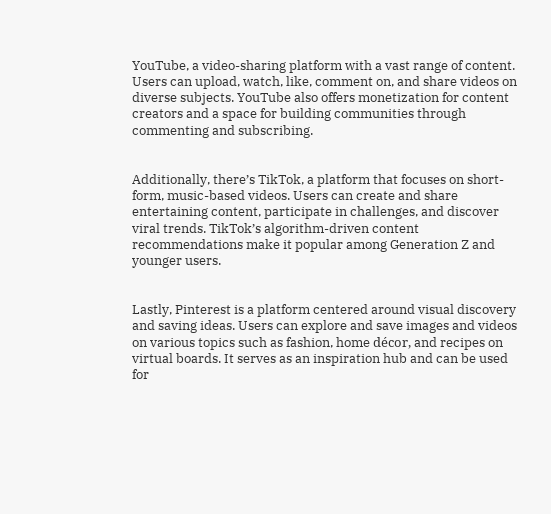YouTube, a video-sharing platform with a vast range of content. Users can upload, watch, like, comment on, and share videos on diverse subjects. YouTube also offers monetization for content creators and a space for building communities through commenting and subscribing.


Additionally, there’s TikTok, a platform that focuses on short-form, music-based videos. Users can create and share entertaining content, participate in challenges, and discover viral trends. TikTok’s algorithm-driven content recommendations make it popular among Generation Z and younger users.


Lastly, Pinterest is a platform centered around visual discovery and saving ideas. Users can explore and save images and videos on various topics such as fashion, home décor, and recipes on virtual boards. It serves as an inspiration hub and can be used for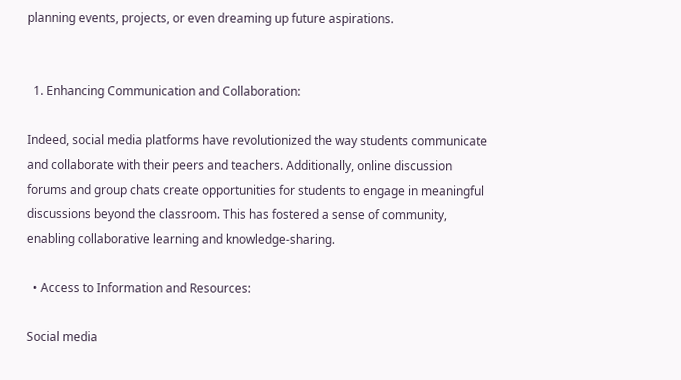planning events, projects, or even dreaming up future aspirations.


  1. Enhancing Communication and Collaboration:

Indeed, social media platforms have revolutionized the way students communicate and collaborate with their peers and teachers. Additionally, online discussion forums and group chats create opportunities for students to engage in meaningful discussions beyond the classroom. This has fostered a sense of community, enabling collaborative learning and knowledge-sharing.

  • Access to Information and Resources:

Social media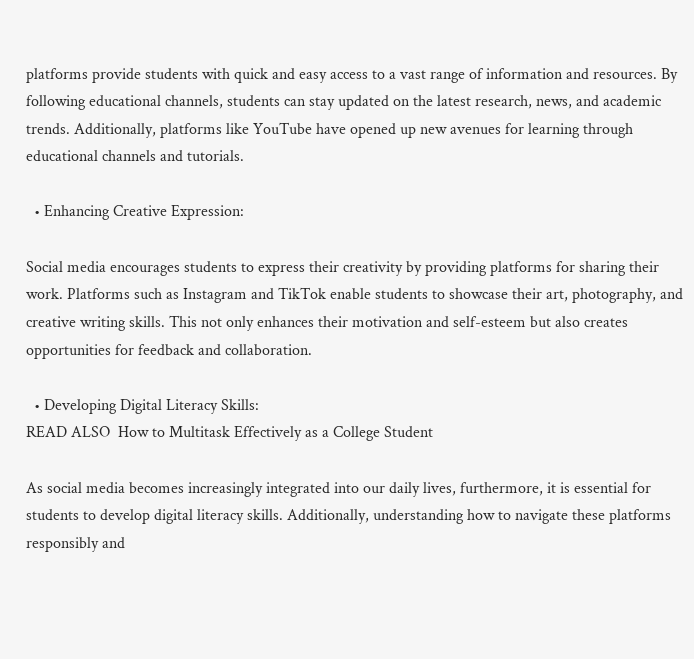platforms provide students with quick and easy access to a vast range of information and resources. By following educational channels, students can stay updated on the latest research, news, and academic trends. Additionally, platforms like YouTube have opened up new avenues for learning through educational channels and tutorials.

  • Enhancing Creative Expression:

Social media encourages students to express their creativity by providing platforms for sharing their work. Platforms such as Instagram and TikTok enable students to showcase their art, photography, and creative writing skills. This not only enhances their motivation and self-esteem but also creates opportunities for feedback and collaboration.

  • Developing Digital Literacy Skills:
READ ALSO  How to Multitask Effectively as a College Student

As social media becomes increasingly integrated into our daily lives, furthermore, it is essential for students to develop digital literacy skills. Additionally, understanding how to navigate these platforms responsibly and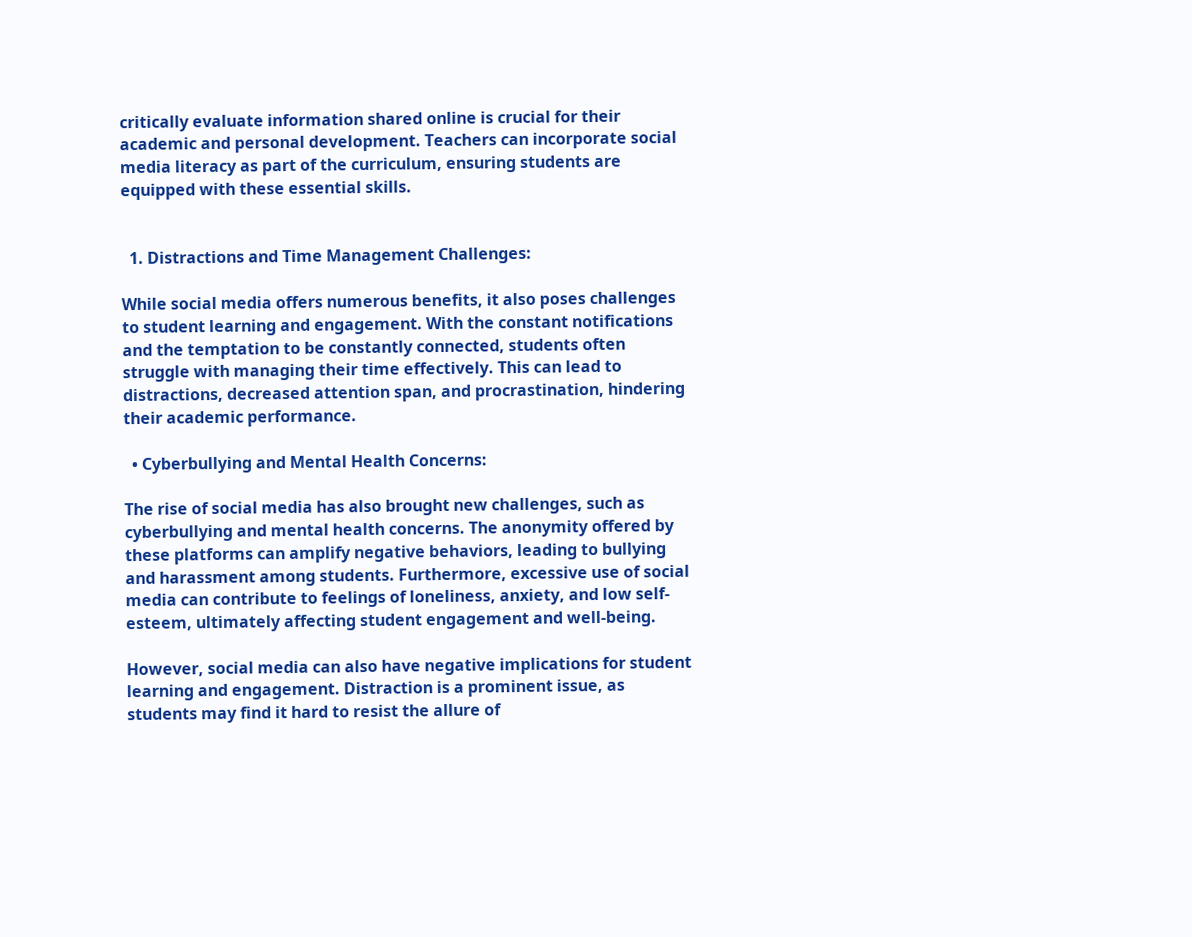critically evaluate information shared online is crucial for their academic and personal development. Teachers can incorporate social media literacy as part of the curriculum, ensuring students are equipped with these essential skills.


  1. Distractions and Time Management Challenges:

While social media offers numerous benefits, it also poses challenges to student learning and engagement. With the constant notifications and the temptation to be constantly connected, students often struggle with managing their time effectively. This can lead to distractions, decreased attention span, and procrastination, hindering their academic performance.

  • Cyberbullying and Mental Health Concerns:

The rise of social media has also brought new challenges, such as cyberbullying and mental health concerns. The anonymity offered by these platforms can amplify negative behaviors, leading to bullying and harassment among students. Furthermore, excessive use of social media can contribute to feelings of loneliness, anxiety, and low self-esteem, ultimately affecting student engagement and well-being.

However, social media can also have negative implications for student learning and engagement. Distraction is a prominent issue, as students may find it hard to resist the allure of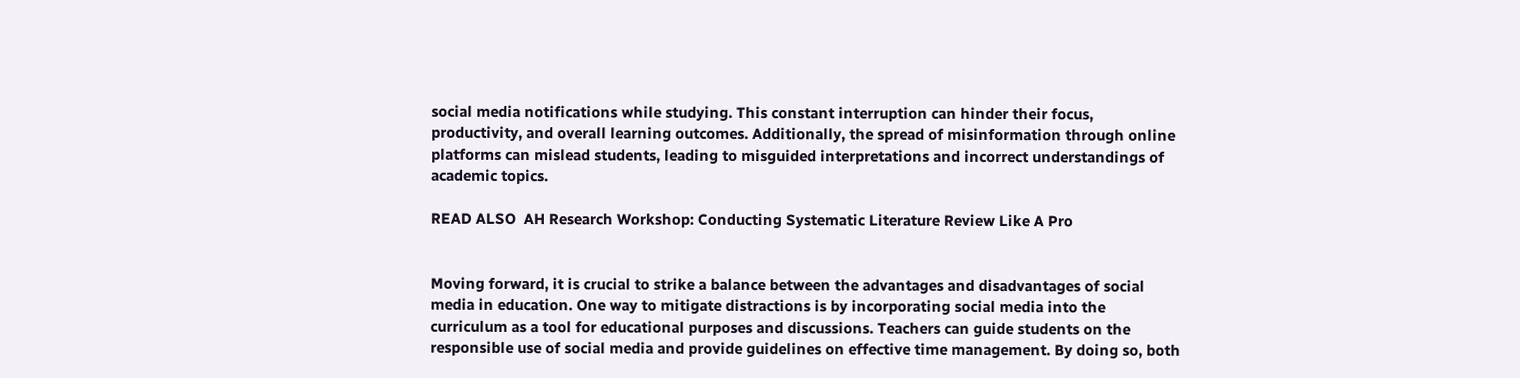social media notifications while studying. This constant interruption can hinder their focus, productivity, and overall learning outcomes. Additionally, the spread of misinformation through online platforms can mislead students, leading to misguided interpretations and incorrect understandings of academic topics.

READ ALSO  AH Research Workshop: Conducting Systematic Literature Review Like A Pro


Moving forward, it is crucial to strike a balance between the advantages and disadvantages of social media in education. One way to mitigate distractions is by incorporating social media into the curriculum as a tool for educational purposes and discussions. Teachers can guide students on the responsible use of social media and provide guidelines on effective time management. By doing so, both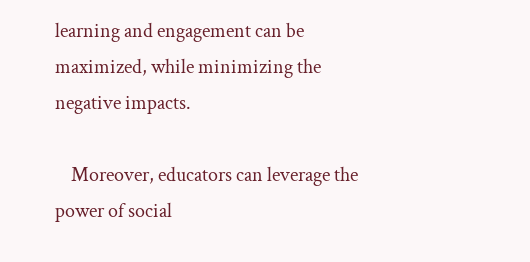learning and engagement can be maximized, while minimizing the negative impacts.

    Moreover, educators can leverage the power of social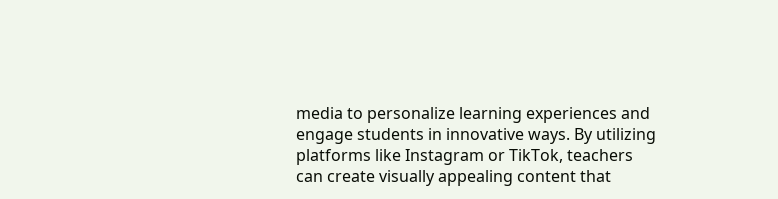media to personalize learning experiences and engage students in innovative ways. By utilizing platforms like Instagram or TikTok, teachers can create visually appealing content that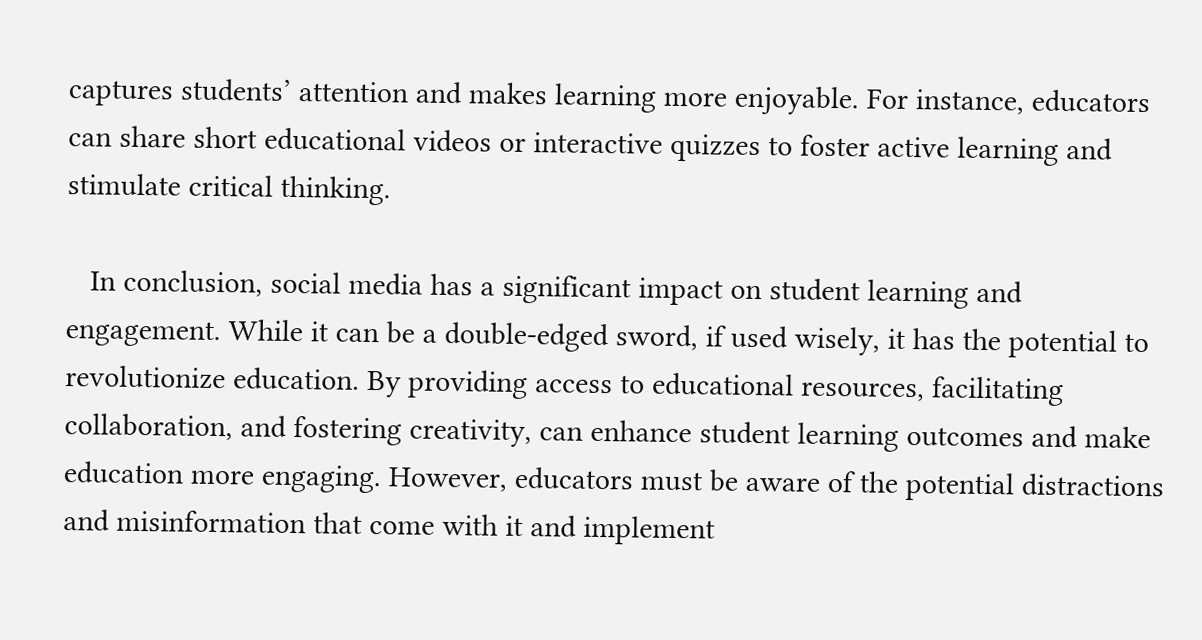captures students’ attention and makes learning more enjoyable. For instance, educators can share short educational videos or interactive quizzes to foster active learning and stimulate critical thinking.

   In conclusion, social media has a significant impact on student learning and engagement. While it can be a double-edged sword, if used wisely, it has the potential to revolutionize education. By providing access to educational resources, facilitating collaboration, and fostering creativity, can enhance student learning outcomes and make education more engaging. However, educators must be aware of the potential distractions and misinformation that come with it and implement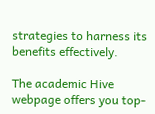strategies to harness its benefits effectively.

The academic Hive webpage offers you top-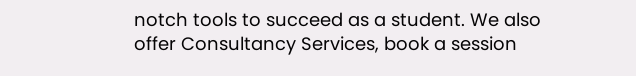notch tools to succeed as a student. We also offer Consultancy Services, book a session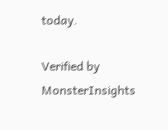today.

Verified by MonsterInsights